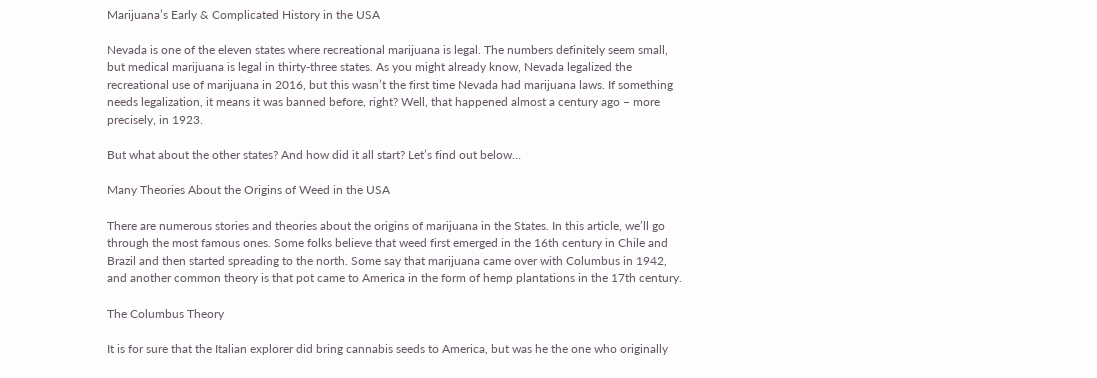Marijuana’s Early & Complicated History in the USA

Nevada is one of the eleven states where recreational marijuana is legal. The numbers definitely seem small, but medical marijuana is legal in thirty-three states. As you might already know, Nevada legalized the recreational use of marijuana in 2016, but this wasn’t the first time Nevada had marijuana laws. If something needs legalization, it means it was banned before, right? Well, that happened almost a century ago – more precisely, in 1923.

But what about the other states? And how did it all start? Let’s find out below…

Many Theories About the Origins of Weed in the USA

There are numerous stories and theories about the origins of marijuana in the States. In this article, we’ll go through the most famous ones. Some folks believe that weed first emerged in the 16th century in Chile and Brazil and then started spreading to the north. Some say that marijuana came over with Columbus in 1942, and another common theory is that pot came to America in the form of hemp plantations in the 17th century.

The Columbus Theory

It is for sure that the Italian explorer did bring cannabis seeds to America, but was he the one who originally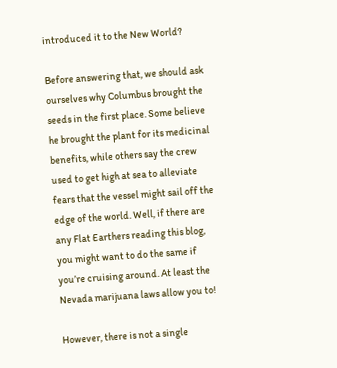introduced it to the New World?

Before answering that, we should ask ourselves why Columbus brought the seeds in the first place. Some believe he brought the plant for its medicinal benefits, while others say the crew used to get high at sea to alleviate fears that the vessel might sail off the edge of the world. Well, if there are any Flat Earthers reading this blog, you might want to do the same if you’re cruising around. At least the Nevada marijuana laws allow you to!

However, there is not a single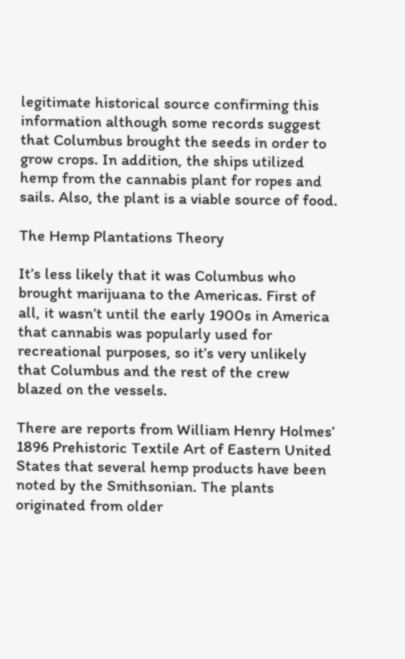legitimate historical source confirming this information although some records suggest that Columbus brought the seeds in order to grow crops. In addition, the ships utilized hemp from the cannabis plant for ropes and sails. Also, the plant is a viable source of food.

The Hemp Plantations Theory

It’s less likely that it was Columbus who brought marijuana to the Americas. First of all, it wasn’t until the early 1900s in America that cannabis was popularly used for recreational purposes, so it’s very unlikely that Columbus and the rest of the crew blazed on the vessels.

There are reports from William Henry Holmes’ 1896 Prehistoric Textile Art of Eastern United States that several hemp products have been noted by the Smithsonian. The plants originated from older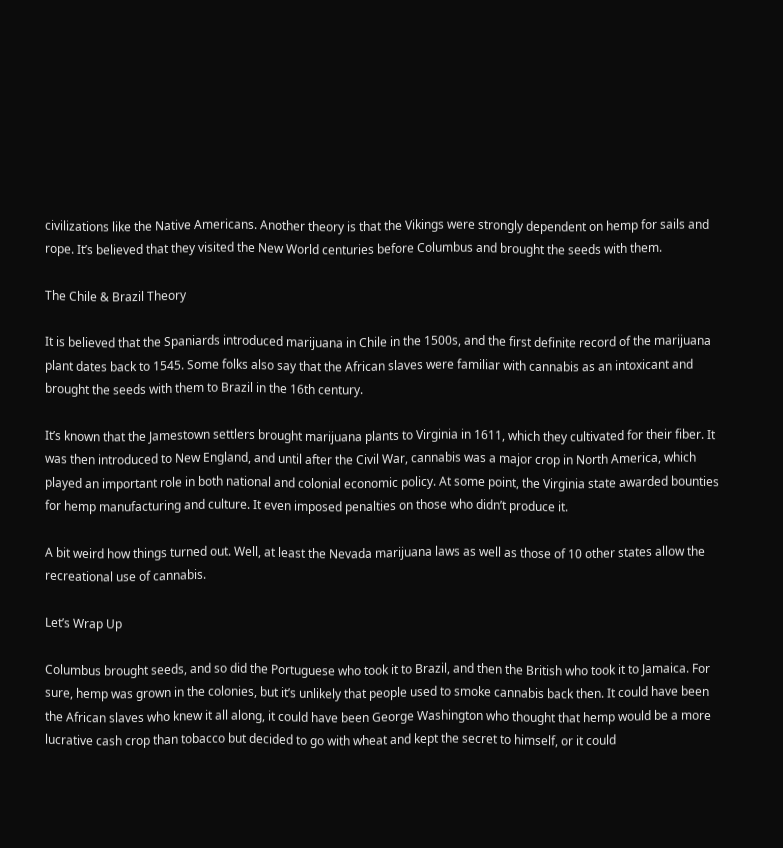civilizations like the Native Americans. Another theory is that the Vikings were strongly dependent on hemp for sails and rope. It’s believed that they visited the New World centuries before Columbus and brought the seeds with them.

The Chile & Brazil Theory

It is believed that the Spaniards introduced marijuana in Chile in the 1500s, and the first definite record of the marijuana plant dates back to 1545. Some folks also say that the African slaves were familiar with cannabis as an intoxicant and brought the seeds with them to Brazil in the 16th century.

It’s known that the Jamestown settlers brought marijuana plants to Virginia in 1611, which they cultivated for their fiber. It was then introduced to New England, and until after the Civil War, cannabis was a major crop in North America, which played an important role in both national and colonial economic policy. At some point, the Virginia state awarded bounties for hemp manufacturing and culture. It even imposed penalties on those who didn’t produce it.

A bit weird how things turned out. Well, at least the Nevada marijuana laws as well as those of 10 other states allow the recreational use of cannabis.

Let’s Wrap Up

Columbus brought seeds, and so did the Portuguese who took it to Brazil, and then the British who took it to Jamaica. For sure, hemp was grown in the colonies, but it’s unlikely that people used to smoke cannabis back then. It could have been the African slaves who knew it all along, it could have been George Washington who thought that hemp would be a more lucrative cash crop than tobacco but decided to go with wheat and kept the secret to himself, or it could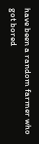have been a random farmer who got bored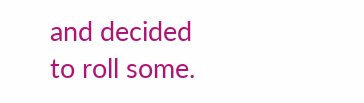and decided to roll some.